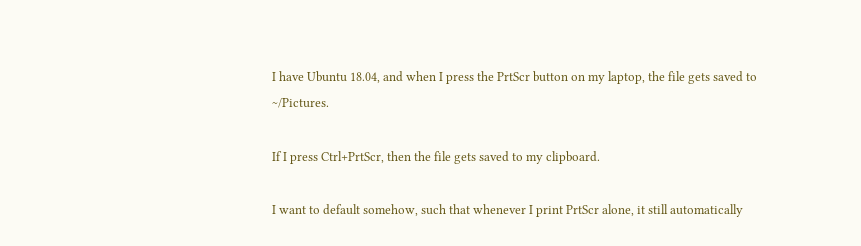I have Ubuntu 18.04, and when I press the PrtScr button on my laptop, the file gets saved to ~/Pictures.

If I press Ctrl+PrtScr, then the file gets saved to my clipboard.

I want to default somehow, such that whenever I print PrtScr alone, it still automatically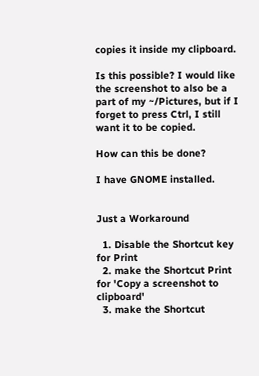copies it inside my clipboard.

Is this possible? I would like the screenshot to also be a part of my ~/Pictures, but if I forget to press Ctrl, I still want it to be copied.

How can this be done?

I have GNOME installed.


Just a Workaround

  1. Disable the Shortcut key for Print
  2. make the Shortcut Print for 'Copy a screenshot to clipboard'
  3. make the Shortcut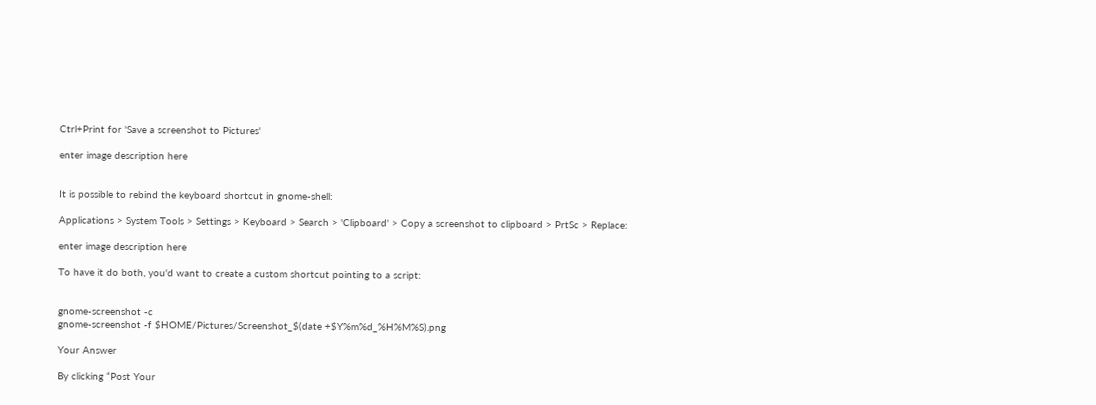Ctrl+Print for 'Save a screenshot to Pictures'

enter image description here


It is possible to rebind the keyboard shortcut in gnome-shell:

Applications > System Tools > Settings > Keyboard > Search > 'Clipboard' > Copy a screenshot to clipboard > PrtSc > Replace:

enter image description here

To have it do both, you'd want to create a custom shortcut pointing to a script:


gnome-screenshot -c
gnome-screenshot -f $HOME/Pictures/Screenshot_$(date +$Y%m%d_%H%M%S).png

Your Answer

By clicking “Post Your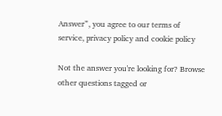Answer”, you agree to our terms of service, privacy policy and cookie policy

Not the answer you're looking for? Browse other questions tagged or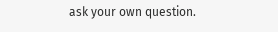ask your own question.